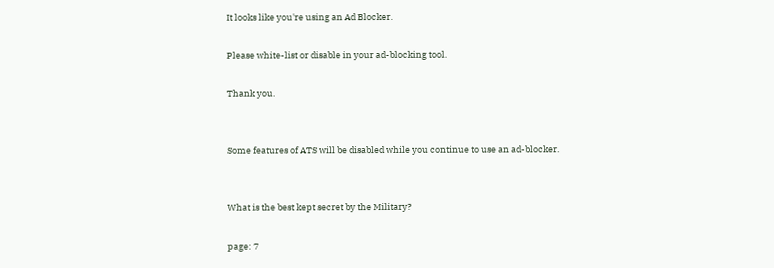It looks like you're using an Ad Blocker.

Please white-list or disable in your ad-blocking tool.

Thank you.


Some features of ATS will be disabled while you continue to use an ad-blocker.


What is the best kept secret by the Military?

page: 7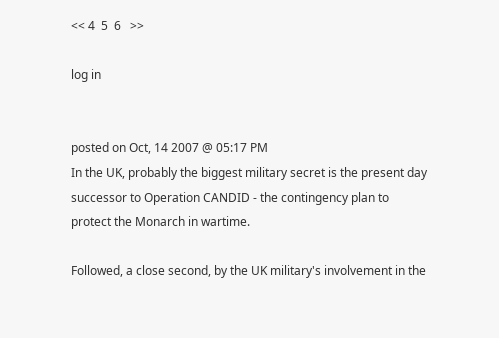<< 4  5  6   >>

log in


posted on Oct, 14 2007 @ 05:17 PM
In the UK, probably the biggest military secret is the present day successor to Operation CANDID - the contingency plan to protect the Monarch in wartime.

Followed, a close second, by the UK military's involvement in the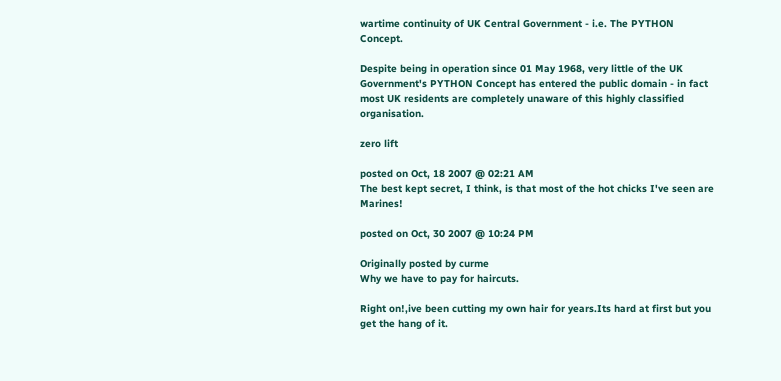wartime continuity of UK Central Government - i.e. The PYTHON Concept.

Despite being in operation since 01 May 1968, very little of the UK Government's PYTHON Concept has entered the public domain - in fact most UK residents are completely unaware of this highly classified organisation.

zero lift

posted on Oct, 18 2007 @ 02:21 AM
The best kept secret, I think, is that most of the hot chicks I've seen are Marines!

posted on Oct, 30 2007 @ 10:24 PM

Originally posted by curme
Why we have to pay for haircuts.

Right on!,ive been cutting my own hair for years.Its hard at first but you get the hang of it.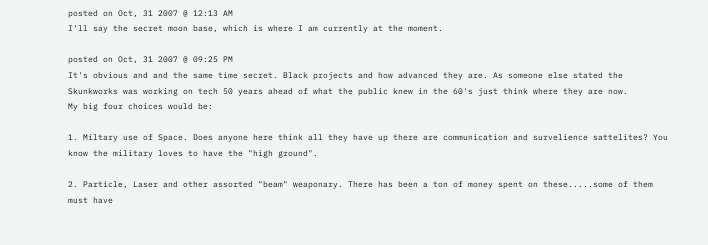posted on Oct, 31 2007 @ 12:13 AM
I'll say the secret moon base, which is where I am currently at the moment.

posted on Oct, 31 2007 @ 09:25 PM
It's obvious and and the same time secret. Black projects and how advanced they are. As someone else stated the Skunkworks was working on tech 50 years ahead of what the public knew in the 60's just think where they are now.
My big four choices would be:

1. Miltary use of Space. Does anyone here think all they have up there are communication and survelience sattelites? You know the military loves to have the "high ground".

2. Particle, Laser and other assorted "beam" weaponary. There has been a ton of money spent on these.....some of them must have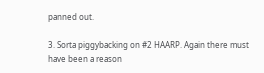panned out.

3. Sorta piggybacking on #2 HAARP. Again there must have been a reason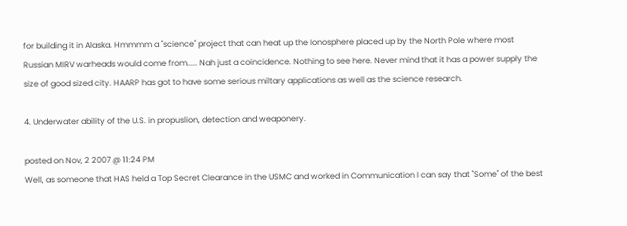for building it in Alaska. Hmmmm a "science" project that can heat up the Ionosphere placed up by the North Pole where most Russian MIRV warheads would come from..... Nah just a coincidence. Nothing to see here. Never mind that it has a power supply the size of good sized city. HAARP has got to have some serious miltary applications as well as the science research.

4. Underwater ability of the U.S. in propuslion, detection and weaponery.

posted on Nov, 2 2007 @ 11:24 PM
Well, as someone that HAS held a Top Secret Clearance in the USMC and worked in Communication I can say that "Some" of the best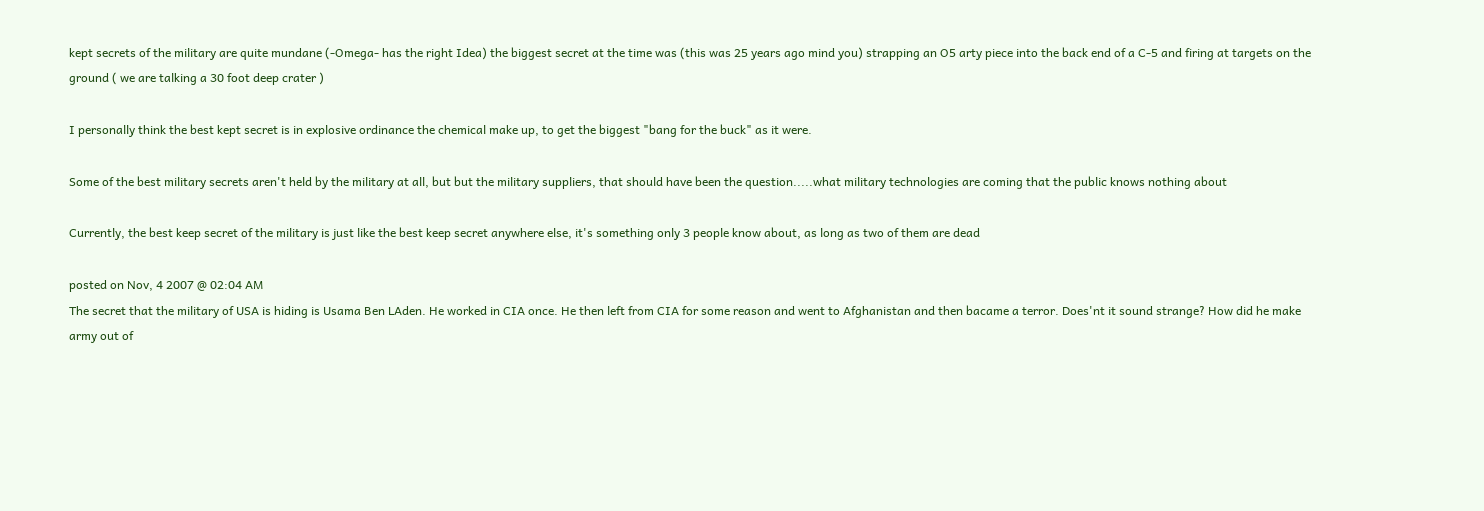kept secrets of the military are quite mundane (-Omega- has the right Idea) the biggest secret at the time was (this was 25 years ago mind you) strapping an O5 arty piece into the back end of a C-5 and firing at targets on the ground ( we are talking a 30 foot deep crater )

I personally think the best kept secret is in explosive ordinance the chemical make up, to get the biggest "bang for the buck" as it were.

Some of the best military secrets aren't held by the military at all, but but the military suppliers, that should have been the question.....what military technologies are coming that the public knows nothing about

Currently, the best keep secret of the military is just like the best keep secret anywhere else, it's something only 3 people know about, as long as two of them are dead

posted on Nov, 4 2007 @ 02:04 AM
The secret that the military of USA is hiding is Usama Ben LAden. He worked in CIA once. He then left from CIA for some reason and went to Afghanistan and then bacame a terror. Does'nt it sound strange? How did he make army out of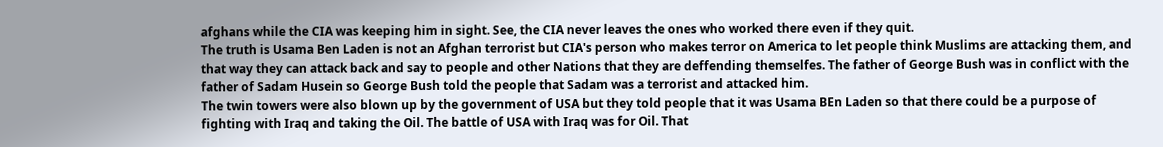afghans while the CIA was keeping him in sight. See, the CIA never leaves the ones who worked there even if they quit.
The truth is Usama Ben Laden is not an Afghan terrorist but CIA's person who makes terror on America to let people think Muslims are attacking them, and that way they can attack back and say to people and other Nations that they are deffending themselfes. The father of George Bush was in conflict with the father of Sadam Husein so George Bush told the people that Sadam was a terrorist and attacked him.
The twin towers were also blown up by the government of USA but they told people that it was Usama BEn Laden so that there could be a purpose of fighting with Iraq and taking the Oil. The battle of USA with Iraq was for Oil. That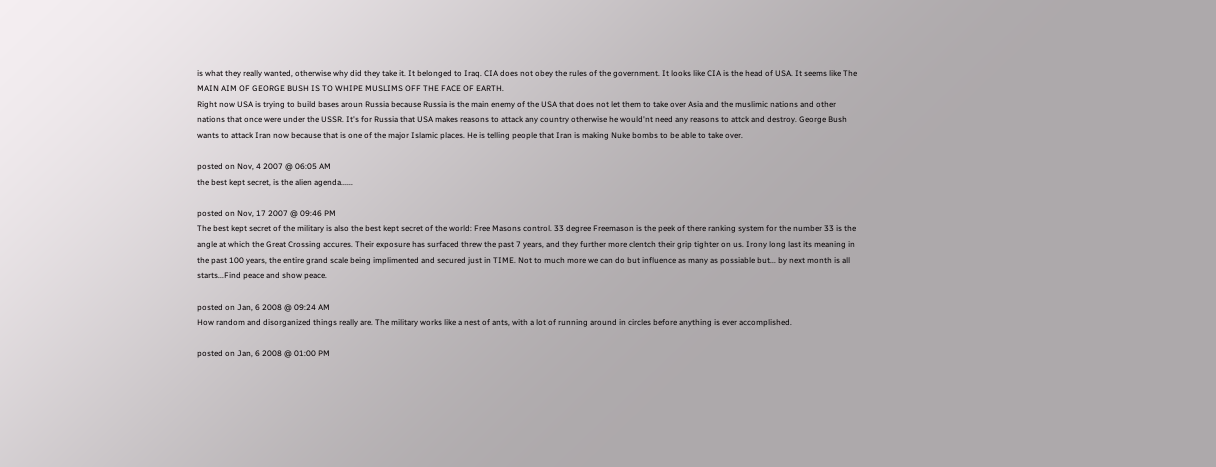is what they really wanted, otherwise why did they take it. It belonged to Iraq. CIA does not obey the rules of the government. It looks like CIA is the head of USA. It seems like The MAIN AIM OF GEORGE BUSH IS TO WHIPE MUSLIMS OFF THE FACE OF EARTH.
Right now USA is trying to build bases aroun Russia because Russia is the main enemy of the USA that does not let them to take over Asia and the muslimic nations and other nations that once were under the USSR. It's for Russia that USA makes reasons to attack any country otherwise he would'nt need any reasons to attck and destroy. George Bush wants to attack Iran now because that is one of the major Islamic places. He is telling people that Iran is making Nuke bombs to be able to take over.

posted on Nov, 4 2007 @ 06:05 AM
the best kept secret, is the alien agenda......

posted on Nov, 17 2007 @ 09:46 PM
The best kept secret of the military is also the best kept secret of the world: Free Masons control. 33 degree Freemason is the peek of there ranking system for the number 33 is the angle at which the Great Crossing accures. Their exposure has surfaced threw the past 7 years, and they further more clentch their grip tighter on us. Irony long last its meaning in the past 100 years, the entire grand scale being implimented and secured just in TIME. Not to much more we can do but influence as many as possiable but... by next month is all starts...Find peace and show peace.

posted on Jan, 6 2008 @ 09:24 AM
How random and disorganized things really are. The military works like a nest of ants, with a lot of running around in circles before anything is ever accomplished.

posted on Jan, 6 2008 @ 01:00 PM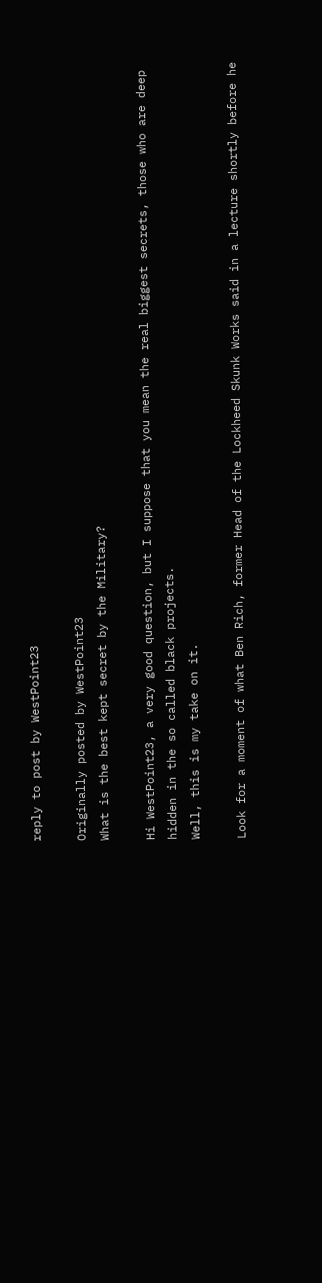reply to post by WestPoint23

Originally posted by WestPoint23
What is the best kept secret by the Military?

Hi WestPoint23, a very good question, but I suppose that you mean the real biggest secrets, those who are deep hidden in the so called black projects.
Well, this is my take on it.

Look for a moment of what Ben Rich, former Head of the Lockheed Skunk Works said in a lecture shortly before he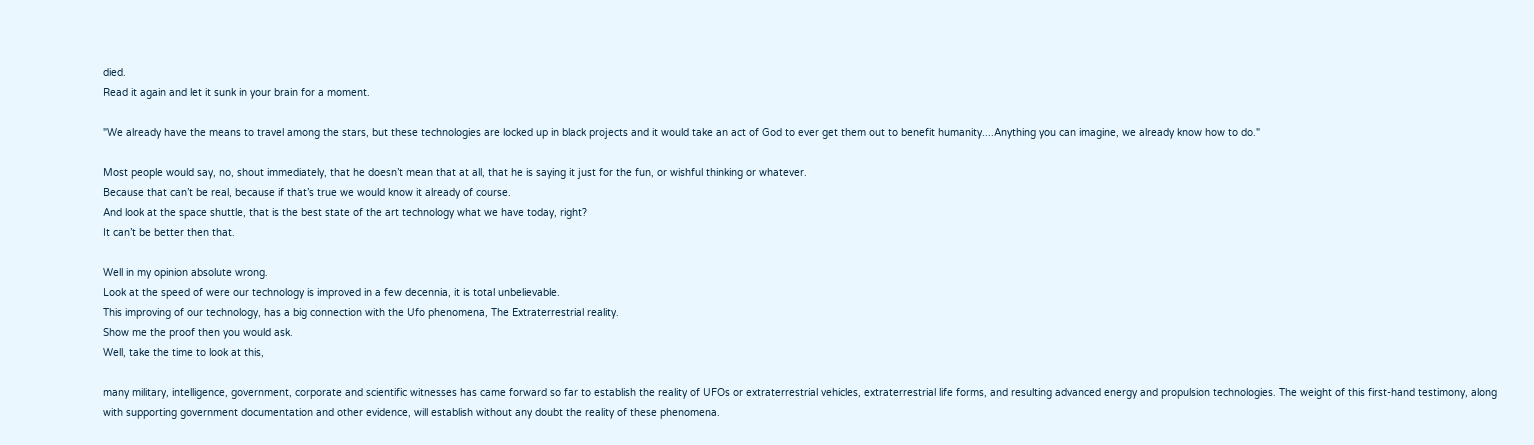died.
Read it again and let it sunk in your brain for a moment.

"We already have the means to travel among the stars, but these technologies are locked up in black projects and it would take an act of God to ever get them out to benefit humanity....Anything you can imagine, we already know how to do."

Most people would say, no, shout immediately, that he doesn’t mean that at all, that he is saying it just for the fun, or wishful thinking or whatever.
Because that can’t be real, because if that’s true we would know it already of course.
And look at the space shuttle, that is the best state of the art technology what we have today, right?
It can’t be better then that.

Well in my opinion absolute wrong.
Look at the speed of were our technology is improved in a few decennia, it is total unbelievable.
This improving of our technology, has a big connection with the Ufo phenomena, The Extraterrestrial reality.
Show me the proof then you would ask.
Well, take the time to look at this,

many military, intelligence, government, corporate and scientific witnesses has came forward so far to establish the reality of UFOs or extraterrestrial vehicles, extraterrestrial life forms, and resulting advanced energy and propulsion technologies. The weight of this first-hand testimony, along with supporting government documentation and other evidence, will establish without any doubt the reality of these phenomena.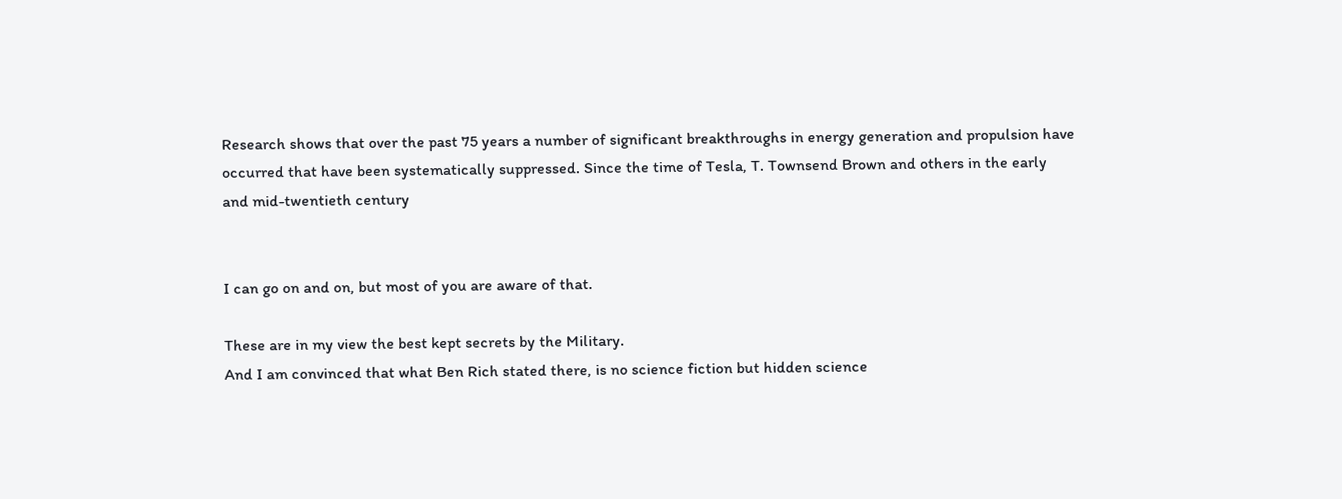Research shows that over the past 75 years a number of significant breakthroughs in energy generation and propulsion have occurred that have been systematically suppressed. Since the time of Tesla, T. Townsend Brown and others in the early and mid-twentieth century


I can go on and on, but most of you are aware of that.

These are in my view the best kept secrets by the Military.
And I am convinced that what Ben Rich stated there, is no science fiction but hidden science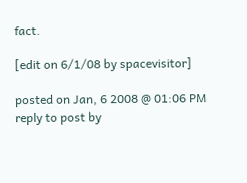fact.

[edit on 6/1/08 by spacevisitor]

posted on Jan, 6 2008 @ 01:06 PM
reply to post by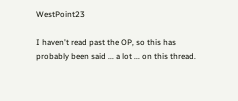WestPoint23

I haven't read past the OP, so this has probably been said ... a lot ... on this thread.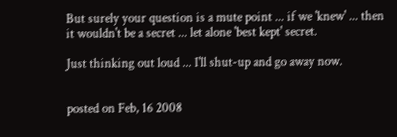But surely your question is a mute point ... if we 'knew' ... then it wouldn't be a secret ... let alone 'best kept' secret.

Just thinking out loud ... I'll shut-up and go away now.


posted on Feb, 16 2008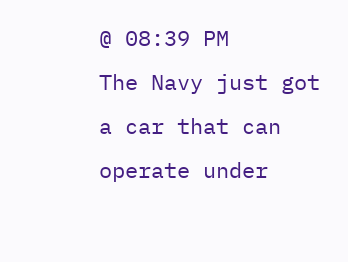@ 08:39 PM
The Navy just got a car that can operate under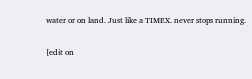water or on land. Just like a TIMEX. never stops running.

[edit on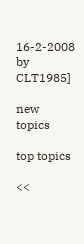16-2-2008 by CLT1985]

new topics

top topics

<<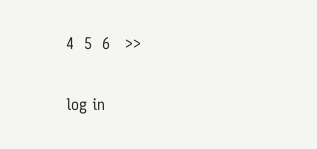4  5  6   >>

log in